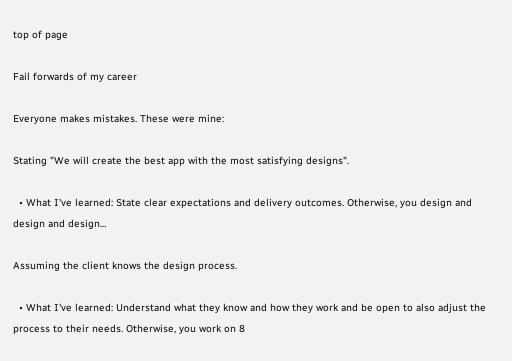top of page

Fail forwards of my career

Everyone makes mistakes. These were mine:

Stating "We will create the best app with the most satisfying designs".

  • What I've learned: State clear expectations and delivery outcomes. Otherwise, you design and design and design...

Assuming the client knows the design process.

  • What I've learned: Understand what they know and how they work and be open to also adjust the process to their needs. Otherwise, you work on 8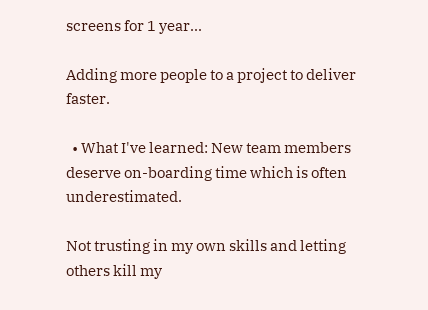screens for 1 year...

Adding more people to a project to deliver faster.

  • What I've learned: New team members deserve on-boarding time which is often underestimated.

Not trusting in my own skills and letting others kill my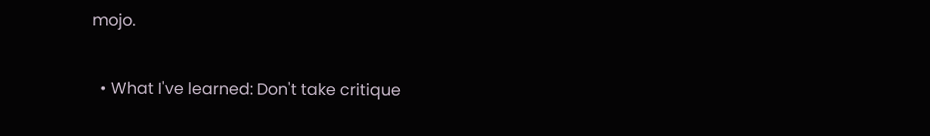mojo.

  • What I've learned: Don't take critique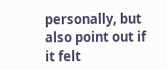personally, but also point out if it felt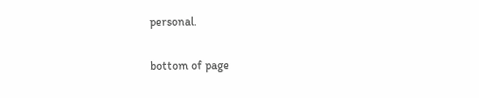personal.

bottom of page